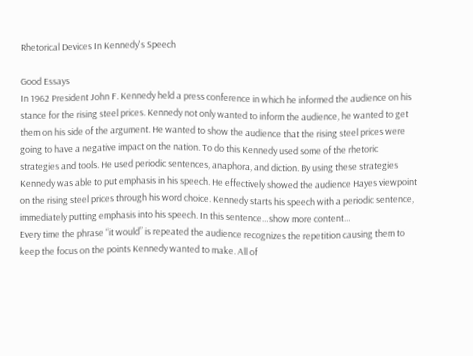Rhetorical Devices In Kennedy's Speech

Good Essays
In 1962 President John F. Kennedy held a press conference in which he informed the audience on his stance for the rising steel prices. Kennedy not only wanted to inform the audience, he wanted to get them on his side of the argument. He wanted to show the audience that the rising steel prices were going to have a negative impact on the nation. To do this Kennedy used some of the rhetoric strategies and tools. He used periodic sentences, anaphora, and diction. By using these strategies Kennedy was able to put emphasis in his speech. He effectively showed the audience Hayes viewpoint on the rising steel prices through his word choice. Kennedy starts his speech with a periodic sentence, immediately putting emphasis into his speech. In this sentence…show more content…
Every time the phrase “it would” is repeated the audience recognizes the repetition causing them to keep the focus on the points Kennedy wanted to make. All of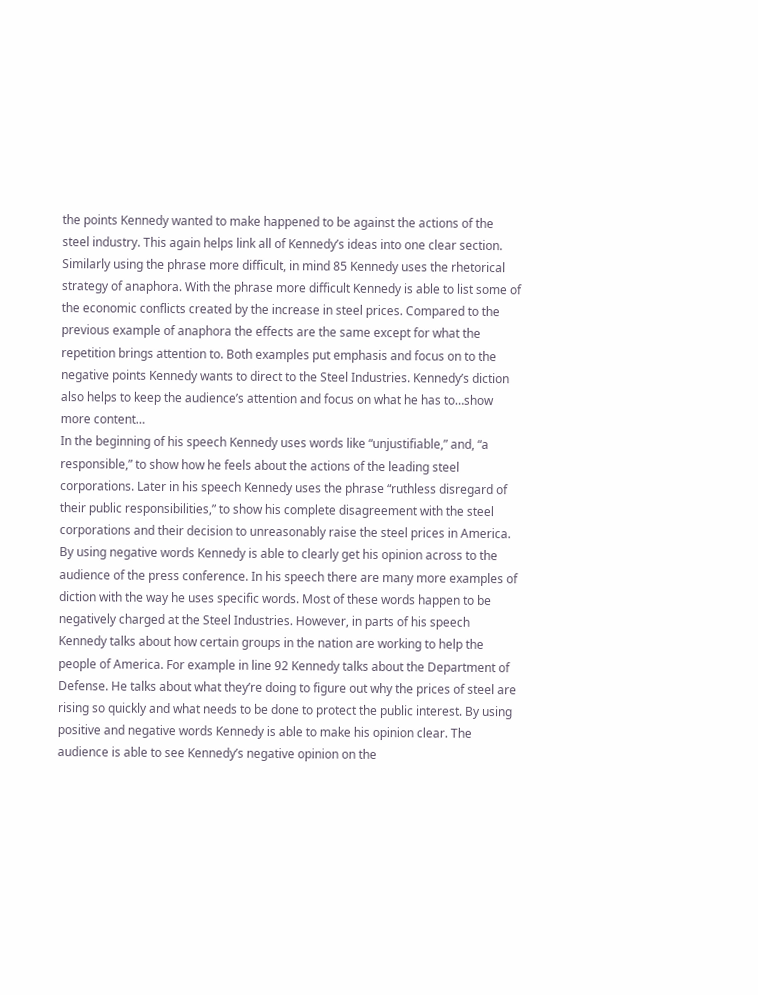the points Kennedy wanted to make happened to be against the actions of the steel industry. This again helps link all of Kennedy’s ideas into one clear section. Similarly using the phrase more difficult, in mind 85 Kennedy uses the rhetorical strategy of anaphora. With the phrase more difficult Kennedy is able to list some of the economic conflicts created by the increase in steel prices. Compared to the previous example of anaphora the effects are the same except for what the repetition brings attention to. Both examples put emphasis and focus on to the negative points Kennedy wants to direct to the Steel Industries. Kennedy’s diction also helps to keep the audience’s attention and focus on what he has to…show more content…
In the beginning of his speech Kennedy uses words like “unjustifiable,” and, “a responsible,” to show how he feels about the actions of the leading steel corporations. Later in his speech Kennedy uses the phrase “ruthless disregard of their public responsibilities,” to show his complete disagreement with the steel corporations and their decision to unreasonably raise the steel prices in America. By using negative words Kennedy is able to clearly get his opinion across to the audience of the press conference. In his speech there are many more examples of diction with the way he uses specific words. Most of these words happen to be negatively charged at the Steel Industries. However, in parts of his speech Kennedy talks about how certain groups in the nation are working to help the people of America. For example in line 92 Kennedy talks about the Department of Defense. He talks about what they’re doing to figure out why the prices of steel are rising so quickly and what needs to be done to protect the public interest. By using positive and negative words Kennedy is able to make his opinion clear. The audience is able to see Kennedy’s negative opinion on the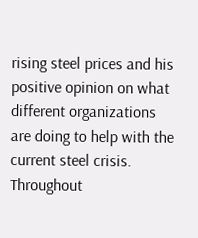rising steel prices and his positive opinion on what different organizations are doing to help with the current steel crisis. Throughout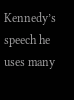Kennedy’s speech he uses many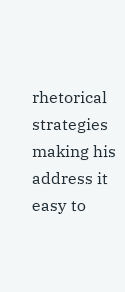rhetorical strategies making his address it easy to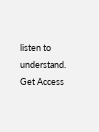listen to understand.
Get Access